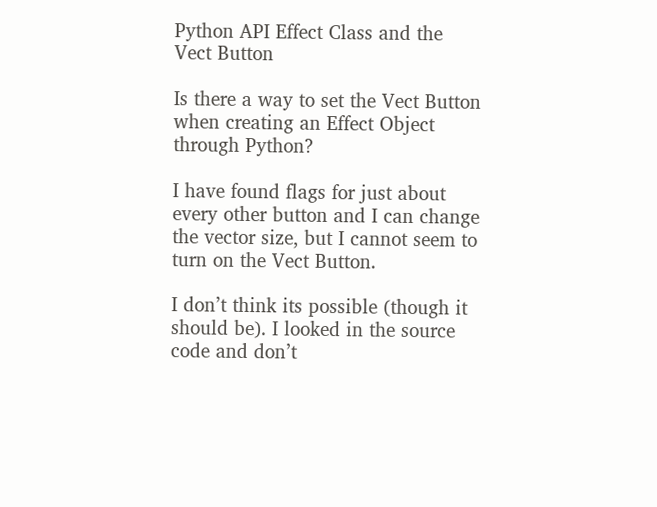Python API Effect Class and the Vect Button

Is there a way to set the Vect Button when creating an Effect Object through Python?

I have found flags for just about every other button and I can change the vector size, but I cannot seem to turn on the Vect Button.

I don’t think its possible (though it should be). I looked in the source code and don’t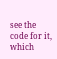see the code for it, which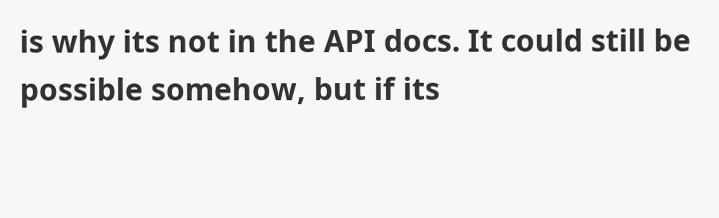is why its not in the API docs. It could still be possible somehow, but if its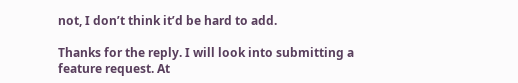not, I don’t think it’d be hard to add.

Thanks for the reply. I will look into submitting a feature request. At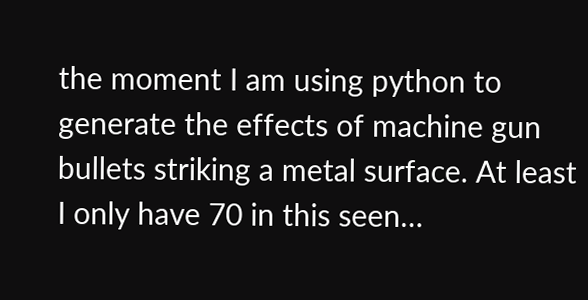the moment I am using python to generate the effects of machine gun bullets striking a metal surface. At least I only have 70 in this seen…